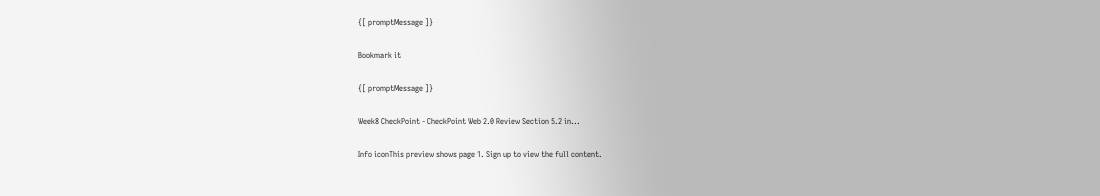{[ promptMessage ]}

Bookmark it

{[ promptMessage ]}

Week8 CheckPoint - CheckPoint Web 2.0 Review Section 5.2 in...

Info iconThis preview shows page 1. Sign up to view the full content.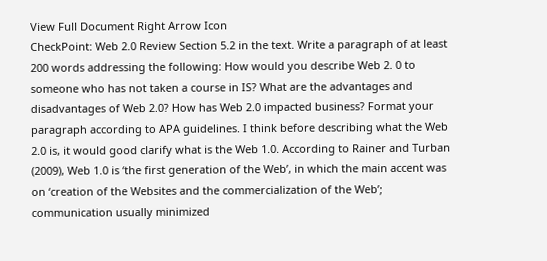View Full Document Right Arrow Icon
CheckPoint: Web 2.0 Review Section 5.2 in the text. Write a paragraph of at least 200 words addressing the following: How would you describe Web 2. 0 to someone who has not taken a course in IS? What are the advantages and disadvantages of Web 2.0? How has Web 2.0 impacted business? Format your paragraph according to APA guidelines. I think before describing what the Web 2.0 is, it would good clarify what is the Web 1.0. According to Rainer and Turban (2009), Web 1.0 is ‘the first generation of the Web’, in which the main accent was on ‘creation of the Websites and the commercialization of the Web’; communication usually minimized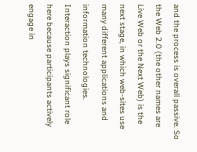and the process is overall passive. So the Web 2.0 (the other names are Live Web or the Next Web) is the next stage, in which web-sites use many different applications and information technologies. Interaction plays significant role here because participants actively engage in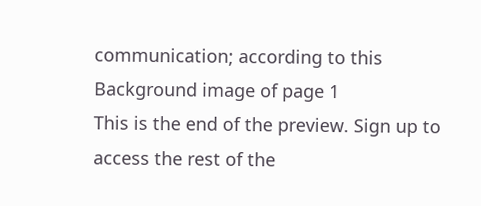communication; according to this
Background image of page 1
This is the end of the preview. Sign up to access the rest of the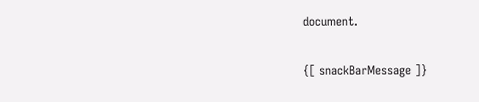document.

{[ snackBarMessage ]}